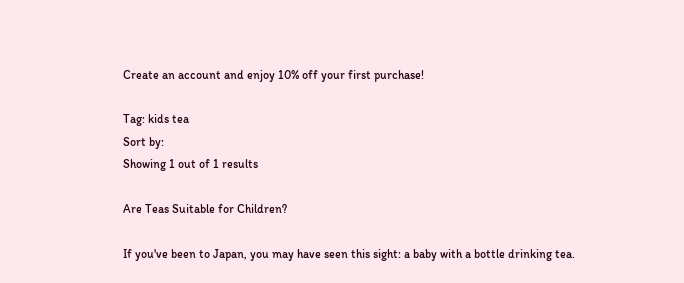Create an account and enjoy 10% off your first purchase!

Tag: kids tea
Sort by:
Showing 1 out of 1 results

Are Teas Suitable for Children?

If you've been to Japan, you may have seen this sight: a baby with a bottle drinking tea.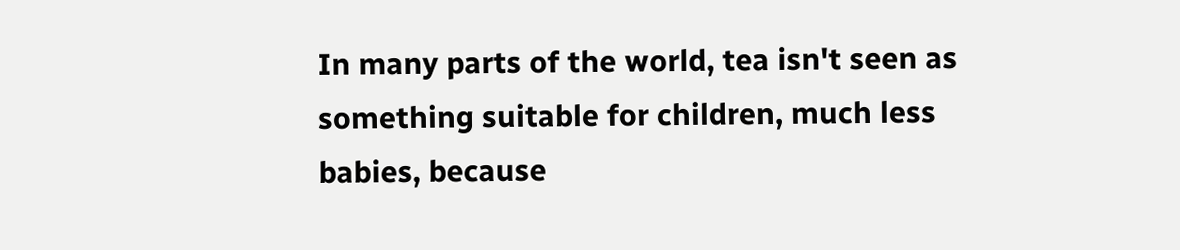In many parts of the world, tea isn't seen as something suitable for children, much less babies, because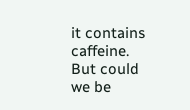it contains caffeine. But could we be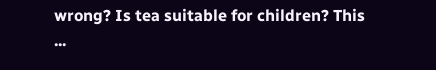wrong? Is tea suitable for children? This ...